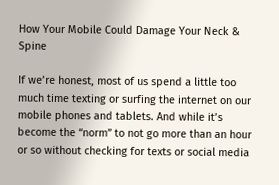How Your Mobile Could Damage Your Neck & Spine

If we’re honest, most of us spend a little too much time texting or surfing the internet on our mobile phones and tablets. And while it’s become the “norm” to not go more than an hour or so without checking for texts or social media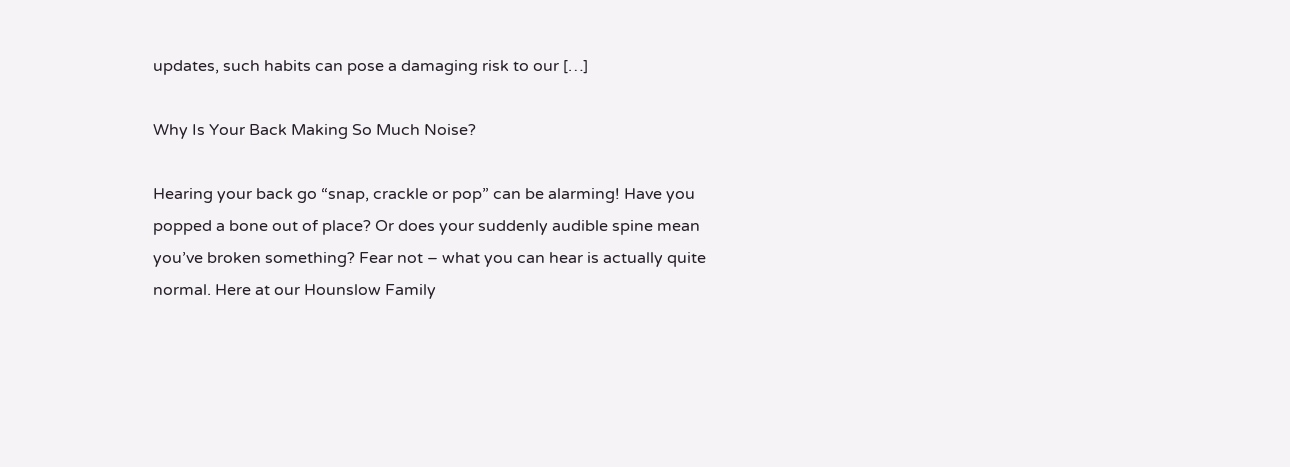updates, such habits can pose a damaging risk to our […]

Why Is Your Back Making So Much Noise?

Hearing your back go “snap, crackle or pop” can be alarming! Have you popped a bone out of place? Or does your suddenly audible spine mean you’ve broken something? Fear not – what you can hear is actually quite normal. Here at our Hounslow Family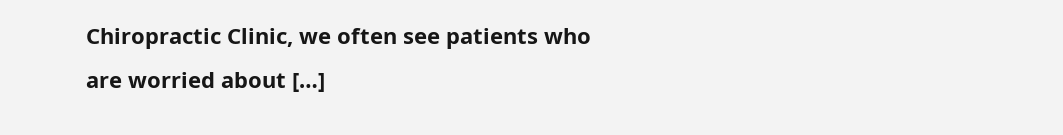Chiropractic Clinic, we often see patients who are worried about […]